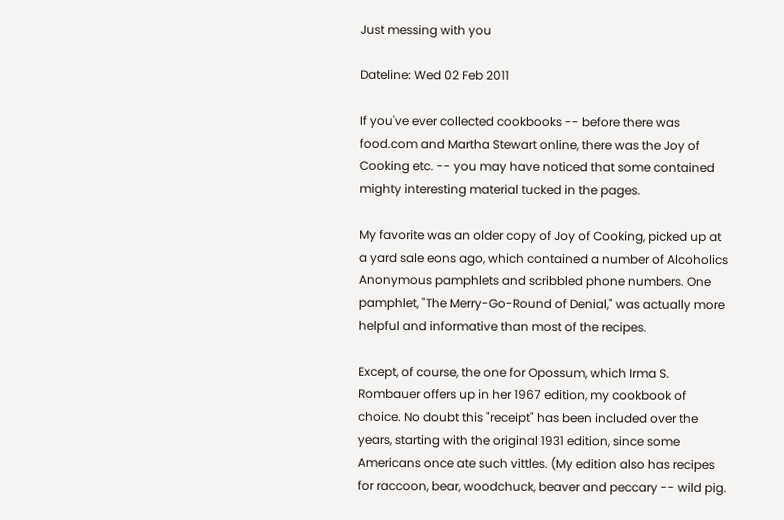Just messing with you

Dateline: Wed 02 Feb 2011

If you've ever collected cookbooks -- before there was food.com and Martha Stewart online, there was the Joy of Cooking etc. -- you may have noticed that some contained mighty interesting material tucked in the pages.

My favorite was an older copy of Joy of Cooking, picked up at a yard sale eons ago, which contained a number of Alcoholics Anonymous pamphlets and scribbled phone numbers. One pamphlet, "The Merry-Go-Round of Denial," was actually more helpful and informative than most of the recipes.

Except, of course, the one for Opossum, which Irma S. Rombauer offers up in her 1967 edition, my cookbook of choice. No doubt this "receipt" has been included over the years, starting with the original 1931 edition, since some Americans once ate such vittles. (My edition also has recipes for raccoon, bear, woodchuck, beaver and peccary -- wild pig.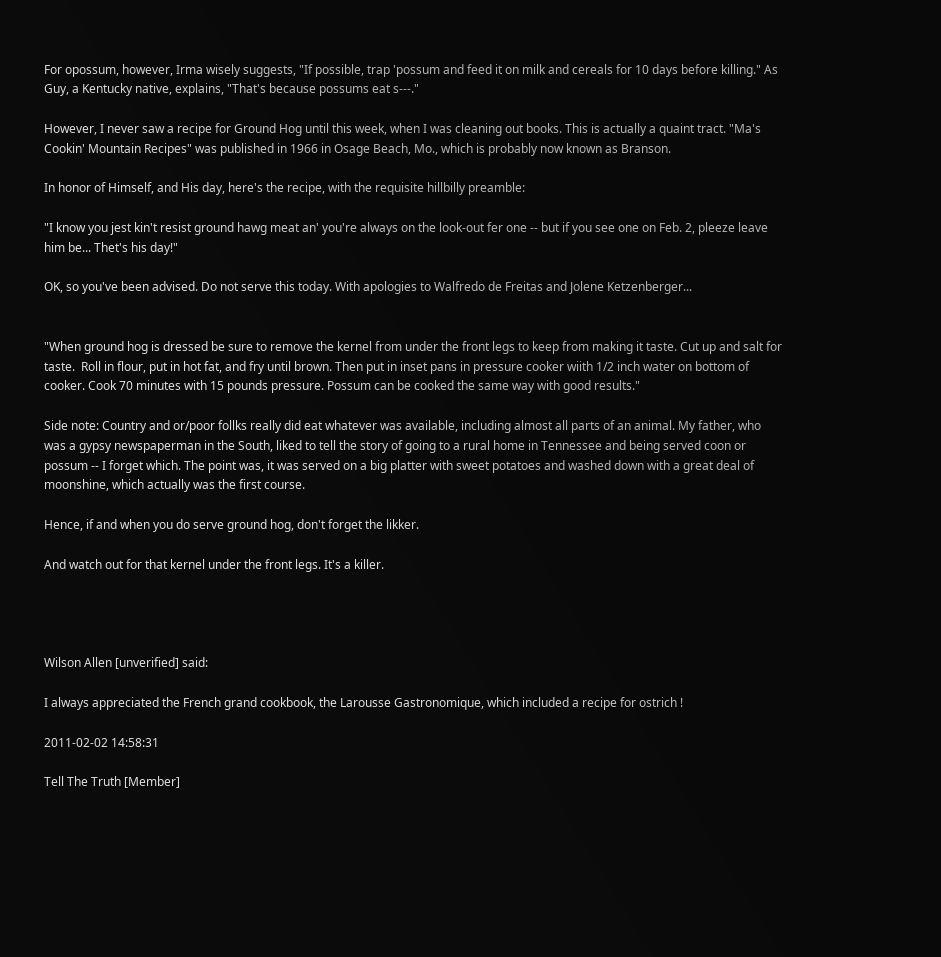For opossum, however, Irma wisely suggests, "If possible, trap 'possum and feed it on milk and cereals for 10 days before killing." As Guy, a Kentucky native, explains, "That's because possums eat s---."

However, I never saw a recipe for Ground Hog until this week, when I was cleaning out books. This is actually a quaint tract. "Ma's Cookin' Mountain Recipes" was published in 1966 in Osage Beach, Mo., which is probably now known as Branson.

In honor of Himself, and His day, here's the recipe, with the requisite hillbilly preamble:

"I know you jest kin't resist ground hawg meat an' you're always on the look-out fer one -- but if you see one on Feb. 2, pleeze leave him be... Thet's his day!"

OK, so you've been advised. Do not serve this today. With apologies to Walfredo de Freitas and Jolene Ketzenberger...


"When ground hog is dressed be sure to remove the kernel from under the front legs to keep from making it taste. Cut up and salt for taste.  Roll in flour, put in hot fat, and fry until brown. Then put in inset pans in pressure cooker wiith 1/2 inch water on bottom of cooker. Cook 70 minutes with 15 pounds pressure. Possum can be cooked the same way with good results."

Side note: Country and or/poor follks really did eat whatever was available, including almost all parts of an animal. My father, who was a gypsy newspaperman in the South, liked to tell the story of going to a rural home in Tennessee and being served coon or possum -- I forget which. The point was, it was served on a big platter with sweet potatoes and washed down with a great deal of moonshine, which actually was the first course.

Hence, if and when you do serve ground hog, don't forget the likker.

And watch out for that kernel under the front legs. It's a killer.




Wilson Allen [unverified] said:

I always appreciated the French grand cookbook, the Larousse Gastronomique, which included a recipe for ostrich !

2011-02-02 14:58:31

Tell The Truth [Member]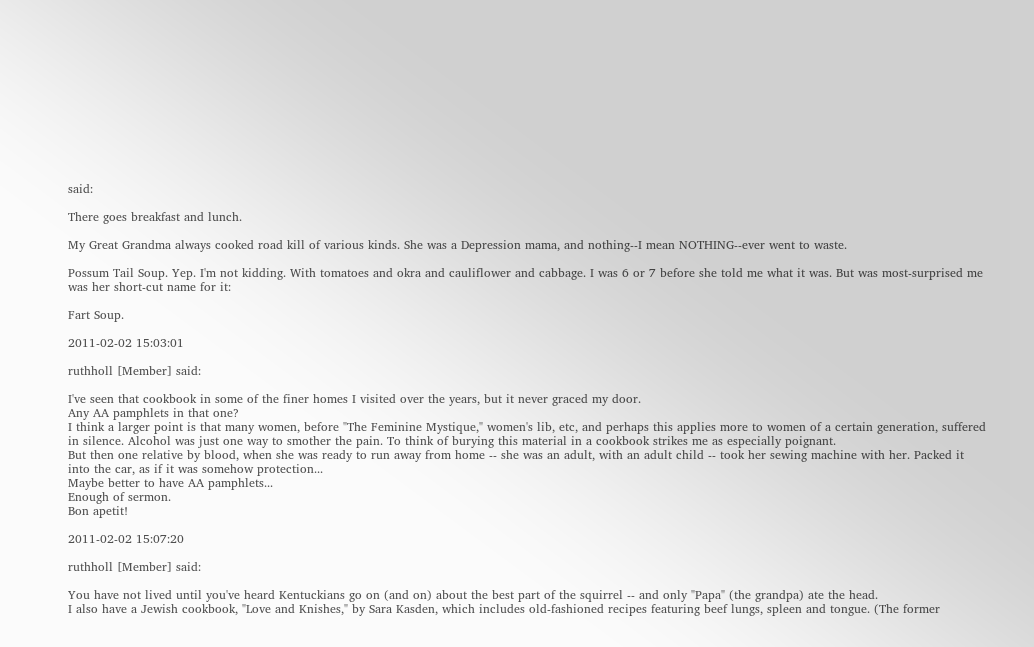said:

There goes breakfast and lunch.

My Great Grandma always cooked road kill of various kinds. She was a Depression mama, and nothing--I mean NOTHING--ever went to waste.

Possum Tail Soup. Yep. I'm not kidding. With tomatoes and okra and cauliflower and cabbage. I was 6 or 7 before she told me what it was. But was most-surprised me was her short-cut name for it:

Fart Soup.

2011-02-02 15:03:01

ruthholl [Member] said:

I've seen that cookbook in some of the finer homes I visited over the years, but it never graced my door.
Any AA pamphlets in that one?
I think a larger point is that many women, before "The Feminine Mystique," women's lib, etc, and perhaps this applies more to women of a certain generation, suffered in silence. Alcohol was just one way to smother the pain. To think of burying this material in a cookbook strikes me as especially poignant.
But then one relative by blood, when she was ready to run away from home -- she was an adult, with an adult child -- took her sewing machine with her. Packed it into the car, as if it was somehow protection...
Maybe better to have AA pamphlets...
Enough of sermon.
Bon apetit!

2011-02-02 15:07:20

ruthholl [Member] said:

You have not lived until you've heard Kentuckians go on (and on) about the best part of the squirrel -- and only "Papa" (the grandpa) ate the head.
I also have a Jewish cookbook, "Love and Knishes," by Sara Kasden, which includes old-fashioned recipes featuring beef lungs, spleen and tongue. (The former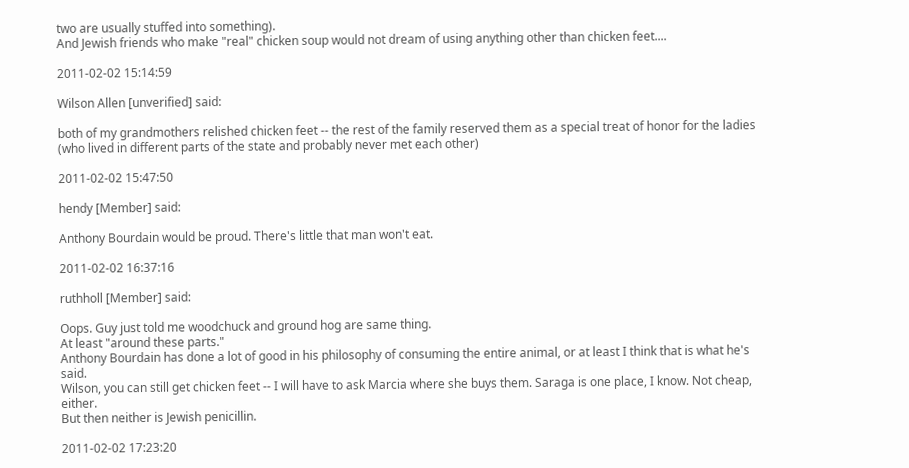two are usually stuffed into something).
And Jewish friends who make "real" chicken soup would not dream of using anything other than chicken feet....

2011-02-02 15:14:59

Wilson Allen [unverified] said:

both of my grandmothers relished chicken feet -- the rest of the family reserved them as a special treat of honor for the ladies (who lived in different parts of the state and probably never met each other)

2011-02-02 15:47:50

hendy [Member] said:

Anthony Bourdain would be proud. There's little that man won't eat.

2011-02-02 16:37:16

ruthholl [Member] said:

Oops. Guy just told me woodchuck and ground hog are same thing.
At least "around these parts."
Anthony Bourdain has done a lot of good in his philosophy of consuming the entire animal, or at least I think that is what he's said.
Wilson, you can still get chicken feet -- I will have to ask Marcia where she buys them. Saraga is one place, I know. Not cheap, either.
But then neither is Jewish penicillin.

2011-02-02 17:23:20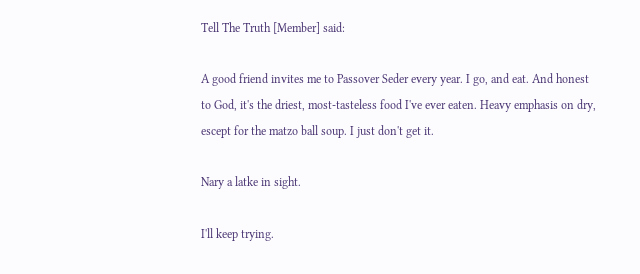Tell The Truth [Member] said:

A good friend invites me to Passover Seder every year. I go, and eat. And honest to God, it's the driest, most-tasteless food I've ever eaten. Heavy emphasis on dry, escept for the matzo ball soup. I just don't get it.

Nary a latke in sight.

I'll keep trying.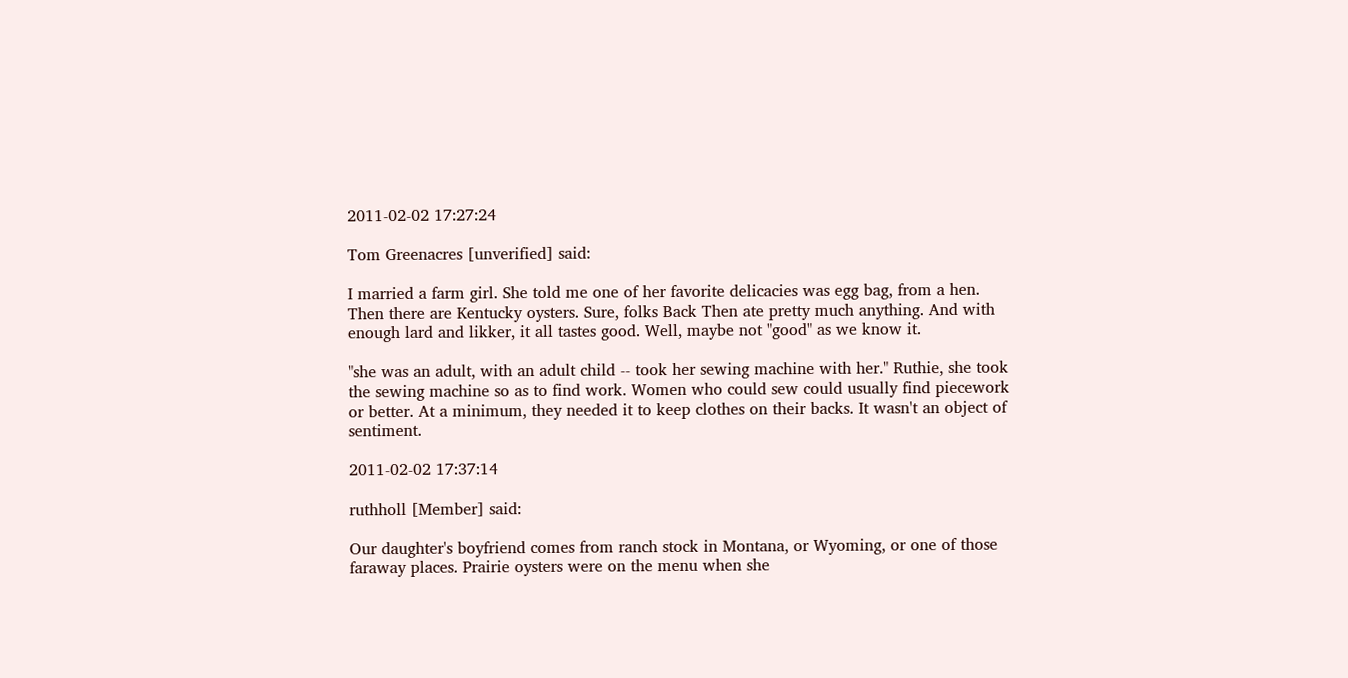2011-02-02 17:27:24

Tom Greenacres [unverified] said:

I married a farm girl. She told me one of her favorite delicacies was egg bag, from a hen. Then there are Kentucky oysters. Sure, folks Back Then ate pretty much anything. And with enough lard and likker, it all tastes good. Well, maybe not "good" as we know it.

"she was an adult, with an adult child -- took her sewing machine with her." Ruthie, she took the sewing machine so as to find work. Women who could sew could usually find piecework or better. At a minimum, they needed it to keep clothes on their backs. It wasn't an object of sentiment.

2011-02-02 17:37:14

ruthholl [Member] said:

Our daughter's boyfriend comes from ranch stock in Montana, or Wyoming, or one of those faraway places. Prairie oysters were on the menu when she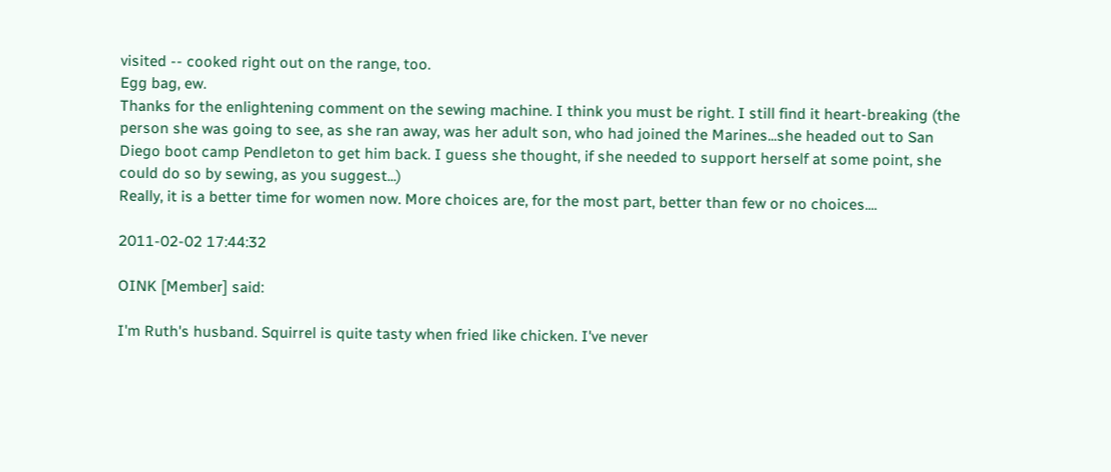visited -- cooked right out on the range, too.
Egg bag, ew.
Thanks for the enlightening comment on the sewing machine. I think you must be right. I still find it heart-breaking (the person she was going to see, as she ran away, was her adult son, who had joined the Marines...she headed out to San Diego boot camp Pendleton to get him back. I guess she thought, if she needed to support herself at some point, she could do so by sewing, as you suggest...)
Really, it is a better time for women now. More choices are, for the most part, better than few or no choices....

2011-02-02 17:44:32

OINK [Member] said:

I'm Ruth's husband. Squirrel is quite tasty when fried like chicken. I've never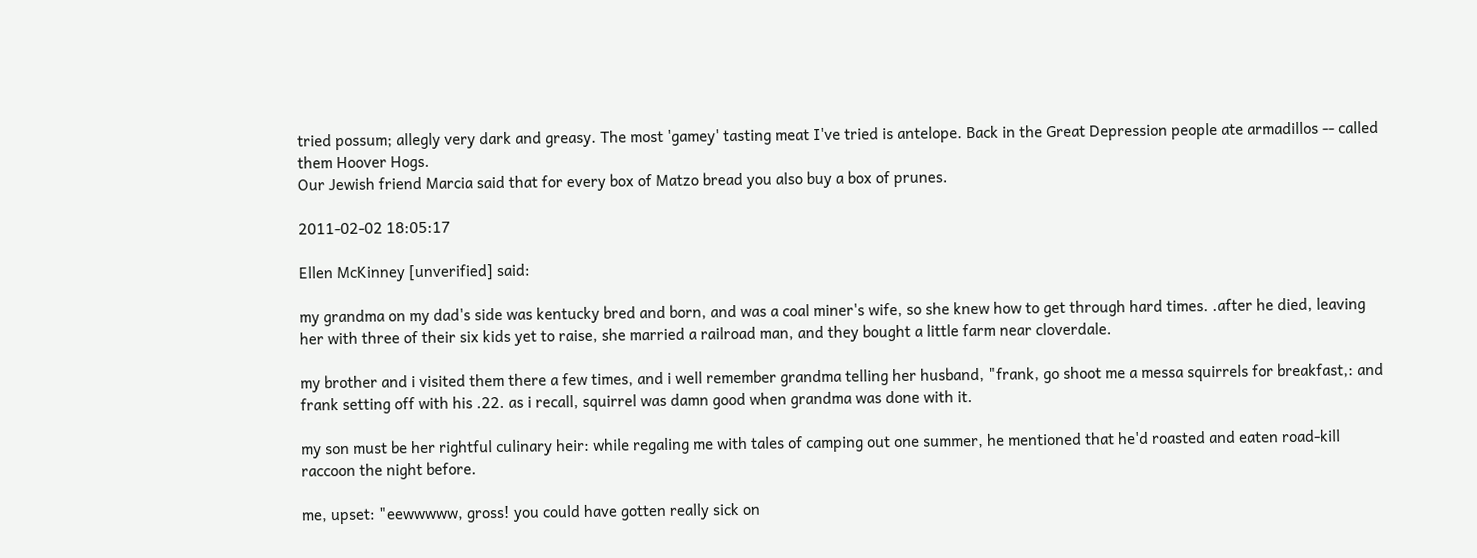tried possum; allegly very dark and greasy. The most 'gamey' tasting meat I've tried is antelope. Back in the Great Depression people ate armadillos -- called them Hoover Hogs.
Our Jewish friend Marcia said that for every box of Matzo bread you also buy a box of prunes.

2011-02-02 18:05:17

Ellen McKinney [unverified] said:

my grandma on my dad's side was kentucky bred and born, and was a coal miner's wife, so she knew how to get through hard times. .after he died, leaving her with three of their six kids yet to raise, she married a railroad man, and they bought a little farm near cloverdale.

my brother and i visited them there a few times, and i well remember grandma telling her husband, "frank, go shoot me a messa squirrels for breakfast,: and frank setting off with his .22. as i recall, squirrel was damn good when grandma was done with it.

my son must be her rightful culinary heir: while regaling me with tales of camping out one summer, he mentioned that he'd roasted and eaten road-kill raccoon the night before.

me, upset: "eewwwww, gross! you could have gotten really sick on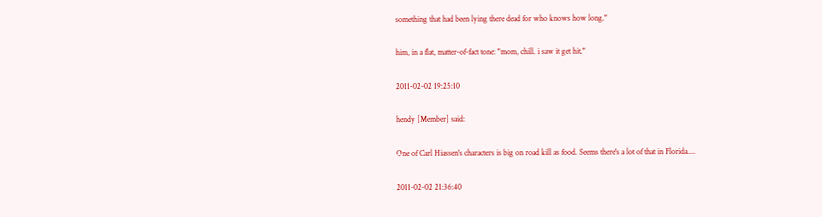something that had been lying there dead for who knows how long."

him, in a flat, matter-of-fact tone: "mom, chill. i saw it get hit."

2011-02-02 19:25:10

hendy [Member] said:

One of Carl Hiassen's characters is big on road kill as food. Seems there's a lot of that in Florida....

2011-02-02 21:36:40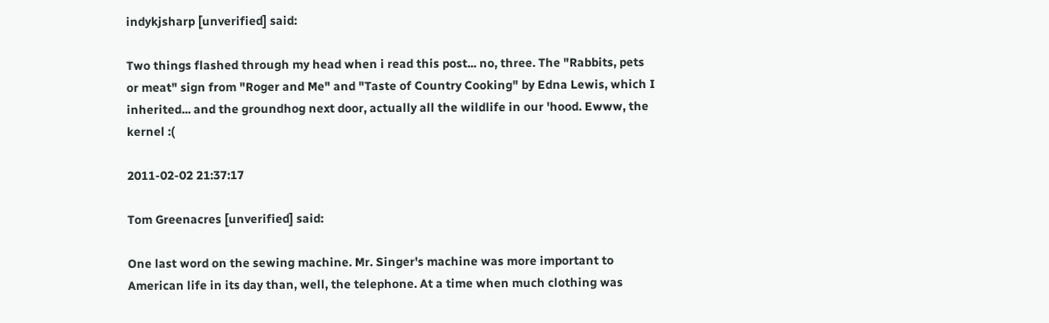indykjsharp [unverified] said:

Two things flashed through my head when i read this post... no, three. The "Rabbits, pets or meat" sign from "Roger and Me" and "Taste of Country Cooking" by Edna Lewis, which I inherited... and the groundhog next door, actually all the wildlife in our 'hood. Ewww, the kernel :(

2011-02-02 21:37:17

Tom Greenacres [unverified] said:

One last word on the sewing machine. Mr. Singer's machine was more important to American life in its day than, well, the telephone. At a time when much clothing was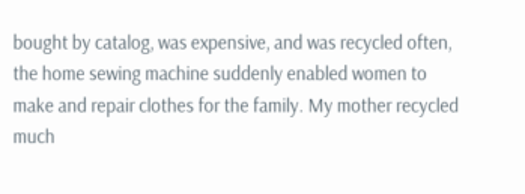bought by catalog, was expensive, and was recycled often, the home sewing machine suddenly enabled women to make and repair clothes for the family. My mother recycled much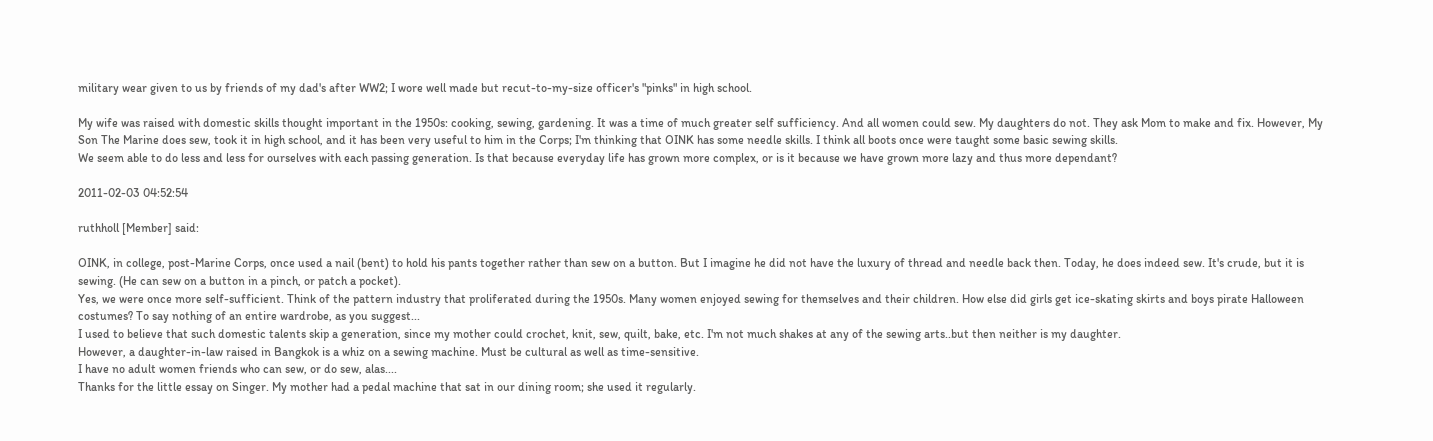military wear given to us by friends of my dad's after WW2; I wore well made but recut-to-my-size officer's "pinks" in high school.

My wife was raised with domestic skills thought important in the 1950s: cooking, sewing, gardening. It was a time of much greater self sufficiency. And all women could sew. My daughters do not. They ask Mom to make and fix. However, My Son The Marine does sew, took it in high school, and it has been very useful to him in the Corps; I'm thinking that OINK has some needle skills. I think all boots once were taught some basic sewing skills.
We seem able to do less and less for ourselves with each passing generation. Is that because everyday life has grown more complex, or is it because we have grown more lazy and thus more dependant?

2011-02-03 04:52:54

ruthholl [Member] said:

OINK, in college, post-Marine Corps, once used a nail (bent) to hold his pants together rather than sew on a button. But I imagine he did not have the luxury of thread and needle back then. Today, he does indeed sew. It's crude, but it is sewing. (He can sew on a button in a pinch, or patch a pocket).
Yes, we were once more self-sufficient. Think of the pattern industry that proliferated during the 1950s. Many women enjoyed sewing for themselves and their children. How else did girls get ice-skating skirts and boys pirate Halloween costumes? To say nothing of an entire wardrobe, as you suggest...
I used to believe that such domestic talents skip a generation, since my mother could crochet, knit, sew, quilt, bake, etc. I'm not much shakes at any of the sewing arts..but then neither is my daughter.
However, a daughter-in-law raised in Bangkok is a whiz on a sewing machine. Must be cultural as well as time-sensitive.
I have no adult women friends who can sew, or do sew, alas....
Thanks for the little essay on Singer. My mother had a pedal machine that sat in our dining room; she used it regularly.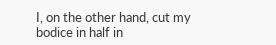I, on the other hand, cut my bodice in half in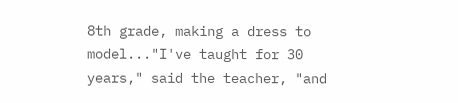8th grade, making a dress to model..."I've taught for 30 years," said the teacher, "and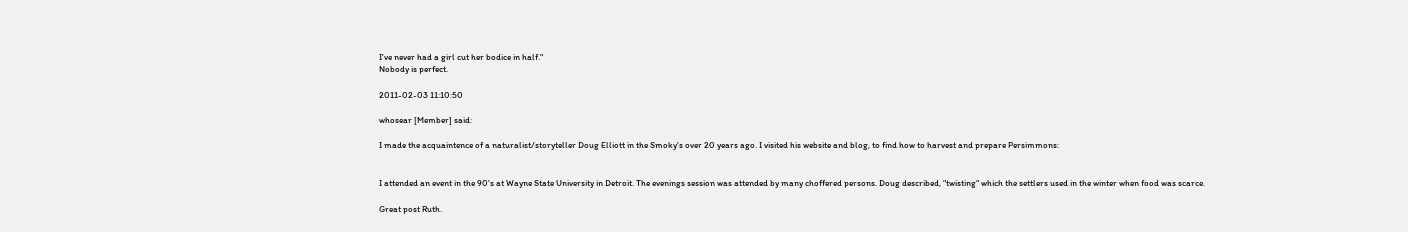I've never had a girl cut her bodice in half."
Nobody is perfect.

2011-02-03 11:10:50

whosear [Member] said:

I made the acquaintence of a naturalist/storyteller Doug Elliott in the Smoky's over 20 years ago. I visited his website and blog, to find how to harvest and prepare Persimmons:


I attended an event in the 90's at Wayne State University in Detroit. The evenings session was attended by many choffered persons. Doug described, "twisting" which the settlers used in the winter when food was scarce.

Great post Ruth.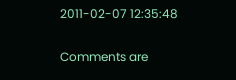2011-02-07 12:35:48

Comments are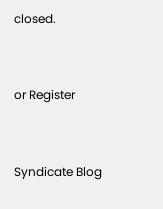closed.


or Register


Syndicate Blog